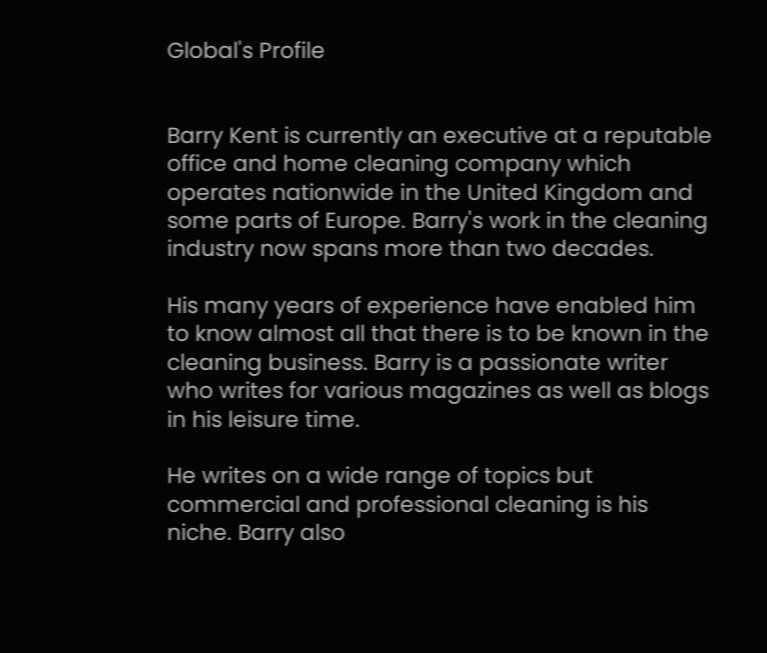Global's Profile


Barry Kent is currently an executive at a reputable office and home cleaning company which operates nationwide in the United Kingdom and some parts of Europe. Barry's work in the cleaning industry now spans more than two decades.

His many years of experience have enabled him to know almost all that there is to be known in the cleaning business. Barry is a passionate writer who writes for various magazines as well as blogs in his leisure time.

He writes on a wide range of topics but commercial and professional cleaning is his niche. Barry also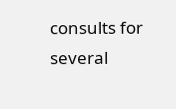consults for several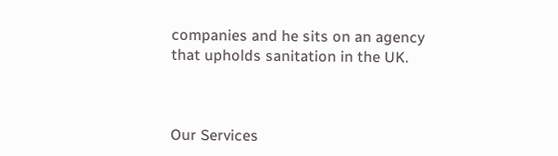companies and he sits on an agency that upholds sanitation in the UK.



Our Services